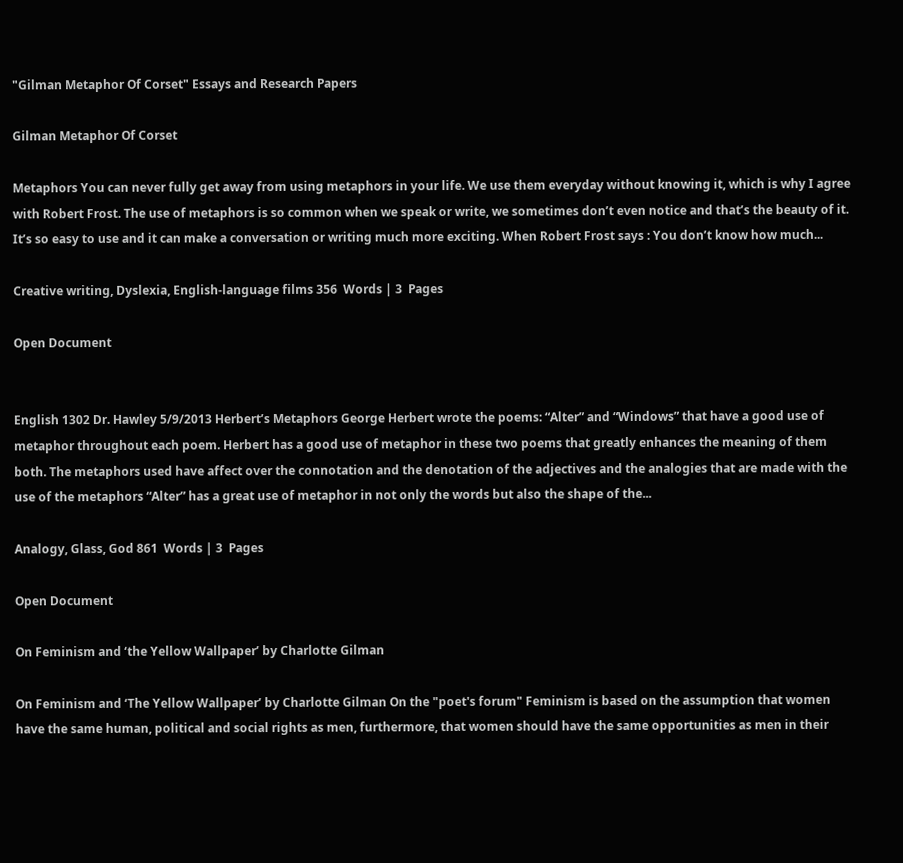"Gilman Metaphor Of Corset" Essays and Research Papers

Gilman Metaphor Of Corset

Metaphors You can never fully get away from using metaphors in your life. We use them everyday without knowing it, which is why I agree with Robert Frost. The use of metaphors is so common when we speak or write, we sometimes don’t even notice and that’s the beauty of it. It’s so easy to use and it can make a conversation or writing much more exciting. When Robert Frost says : You don’t know how much...

Creative writing, Dyslexia, English-language films 356  Words | 3  Pages

Open Document


English 1302 Dr. Hawley 5/9/2013 Herbert’s Metaphors George Herbert wrote the poems: “Alter” and “Windows” that have a good use of metaphor throughout each poem. Herbert has a good use of metaphor in these two poems that greatly enhances the meaning of them both. The metaphors used have affect over the connotation and the denotation of the adjectives and the analogies that are made with the use of the metaphors “Alter” has a great use of metaphor in not only the words but also the shape of the...

Analogy, Glass, God 861  Words | 3  Pages

Open Document

On Feminism and ‘the Yellow Wallpaper’ by Charlotte Gilman

On Feminism and ‘The Yellow Wallpaper’ by Charlotte Gilman On the "poet's forum" Feminism is based on the assumption that women have the same human, political and social rights as men, furthermore, that women should have the same opportunities as men in their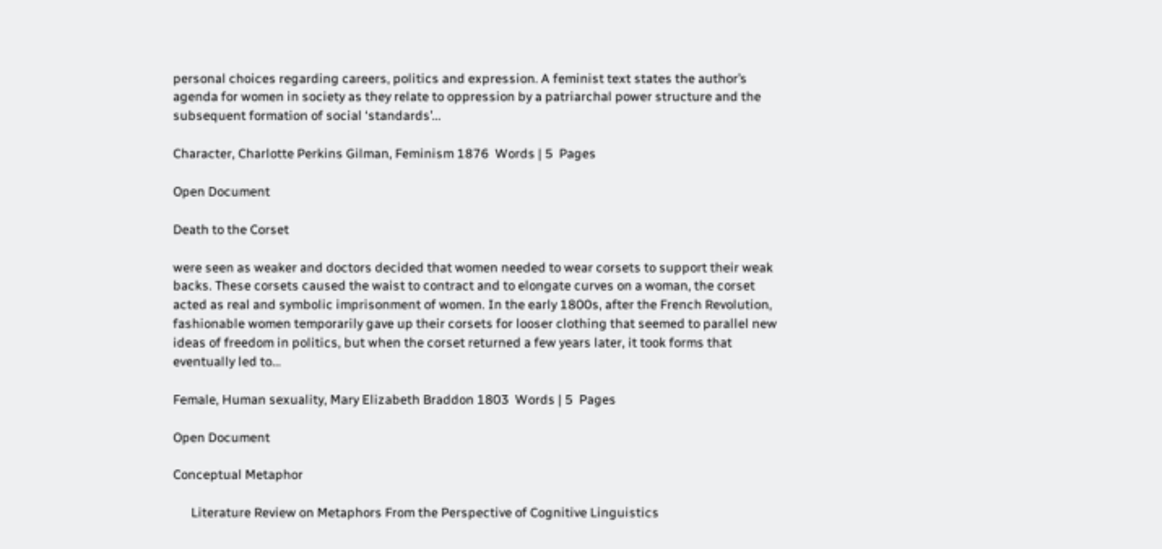personal choices regarding careers, politics and expression. A feminist text states the author’s agenda for women in society as they relate to oppression by a patriarchal power structure and the subsequent formation of social ‘standards’...

Character, Charlotte Perkins Gilman, Feminism 1876  Words | 5  Pages

Open Document

Death to the Corset

were seen as weaker and doctors decided that women needed to wear corsets to support their weak backs. These corsets caused the waist to contract and to elongate curves on a woman, the corset acted as real and symbolic imprisonment of women. In the early 1800s, after the French Revolution, fashionable women temporarily gave up their corsets for looser clothing that seemed to parallel new ideas of freedom in politics, but when the corset returned a few years later, it took forms that eventually led to...

Female, Human sexuality, Mary Elizabeth Braddon 1803  Words | 5  Pages

Open Document

Conceptual Metaphor

      Literature Review on Metaphors From the Perspective of Cognitive Linguistics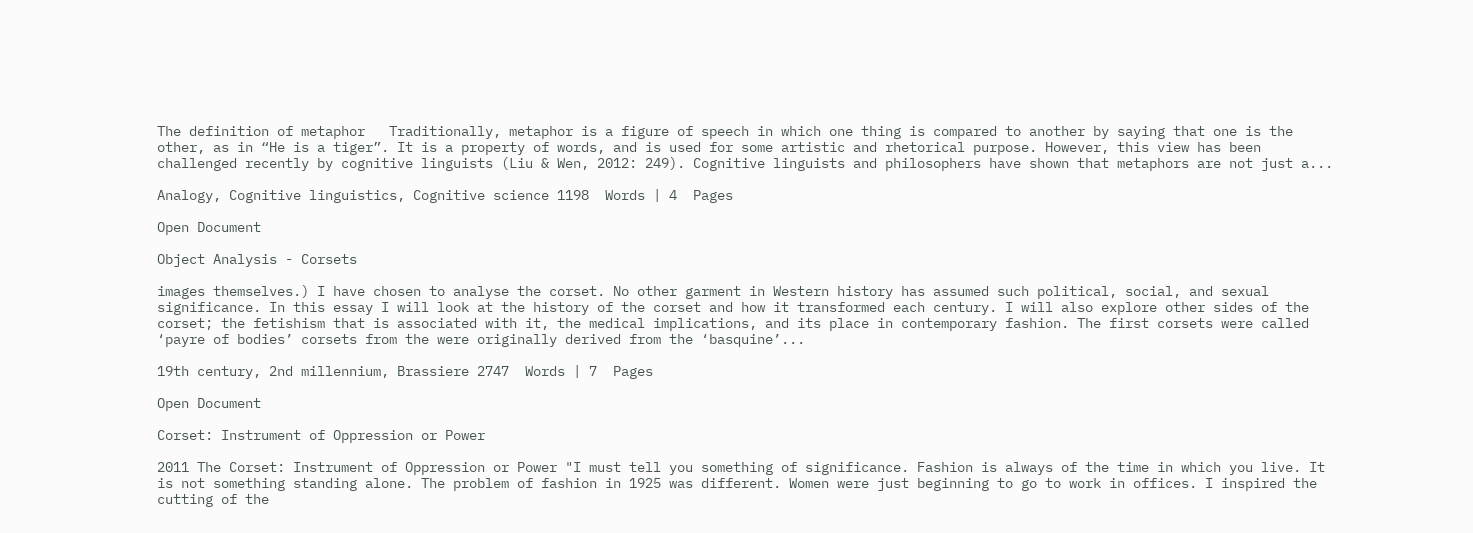The definition of metaphor   Traditionally, metaphor is a figure of speech in which one thing is compared to another by saying that one is the other, as in “He is a tiger”. It is a property of words, and is used for some artistic and rhetorical purpose. However, this view has been challenged recently by cognitive linguists (Liu & Wen, 2012: 249). Cognitive linguists and philosophers have shown that metaphors are not just a...

Analogy, Cognitive linguistics, Cognitive science 1198  Words | 4  Pages

Open Document

Object Analysis - Corsets

images themselves.) I have chosen to analyse the corset. No other garment in Western history has assumed such political, social, and sexual significance. In this essay I will look at the history of the corset and how it transformed each century. I will also explore other sides of the corset; the fetishism that is associated with it, the medical implications, and its place in contemporary fashion. The first corsets were called ‘payre of bodies’ corsets from the were originally derived from the ‘basquine’...

19th century, 2nd millennium, Brassiere 2747  Words | 7  Pages

Open Document

Corset: Instrument of Oppression or Power

2011 The Corset: Instrument of Oppression or Power "I must tell you something of significance. Fashion is always of the time in which you live. It is not something standing alone. The problem of fashion in 1925 was different. Women were just beginning to go to work in offices. I inspired the cutting of the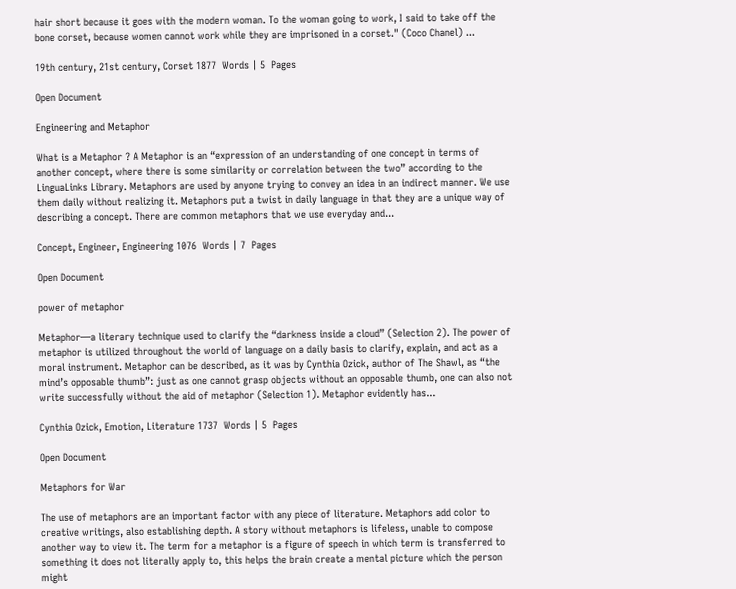hair short because it goes with the modern woman. To the woman going to work, I said to take off the bone corset, because women cannot work while they are imprisoned in a corset." (Coco Chanel) ...

19th century, 21st century, Corset 1877  Words | 5  Pages

Open Document

Engineering and Metaphor

What is a Metaphor ? A Metaphor is an “expression of an understanding of one concept in terms of another concept, where there is some similarity or correlation between the two” according to the LinguaLinks Library. Metaphors are used by anyone trying to convey an idea in an indirect manner. We use them daily without realizing it. Metaphors put a twist in daily language in that they are a unique way of describing a concept. There are common metaphors that we use everyday and...

Concept, Engineer, Engineering 1076  Words | 7  Pages

Open Document

power of metaphor

Metaphor—a literary technique used to clarify the “darkness inside a cloud” (Selection 2). The power of metaphor is utilized throughout the world of language on a daily basis to clarify, explain, and act as a moral instrument. Metaphor can be described, as it was by Cynthia Ozick, author of The Shawl, as “the mind’s opposable thumb”: just as one cannot grasp objects without an opposable thumb, one can also not write successfully without the aid of metaphor (Selection 1). Metaphor evidently has...

Cynthia Ozick, Emotion, Literature 1737  Words | 5  Pages

Open Document

Metaphors for War

The use of metaphors are an important factor with any piece of literature. Metaphors add color to creative writings, also establishing depth. A story without metaphors is lifeless, unable to compose another way to view it. The term for a metaphor is a figure of speech in which term is transferred to something it does not literally apply to, this helps the brain create a mental picture which the person might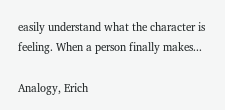easily understand what the character is feeling. When a person finally makes...

Analogy, Erich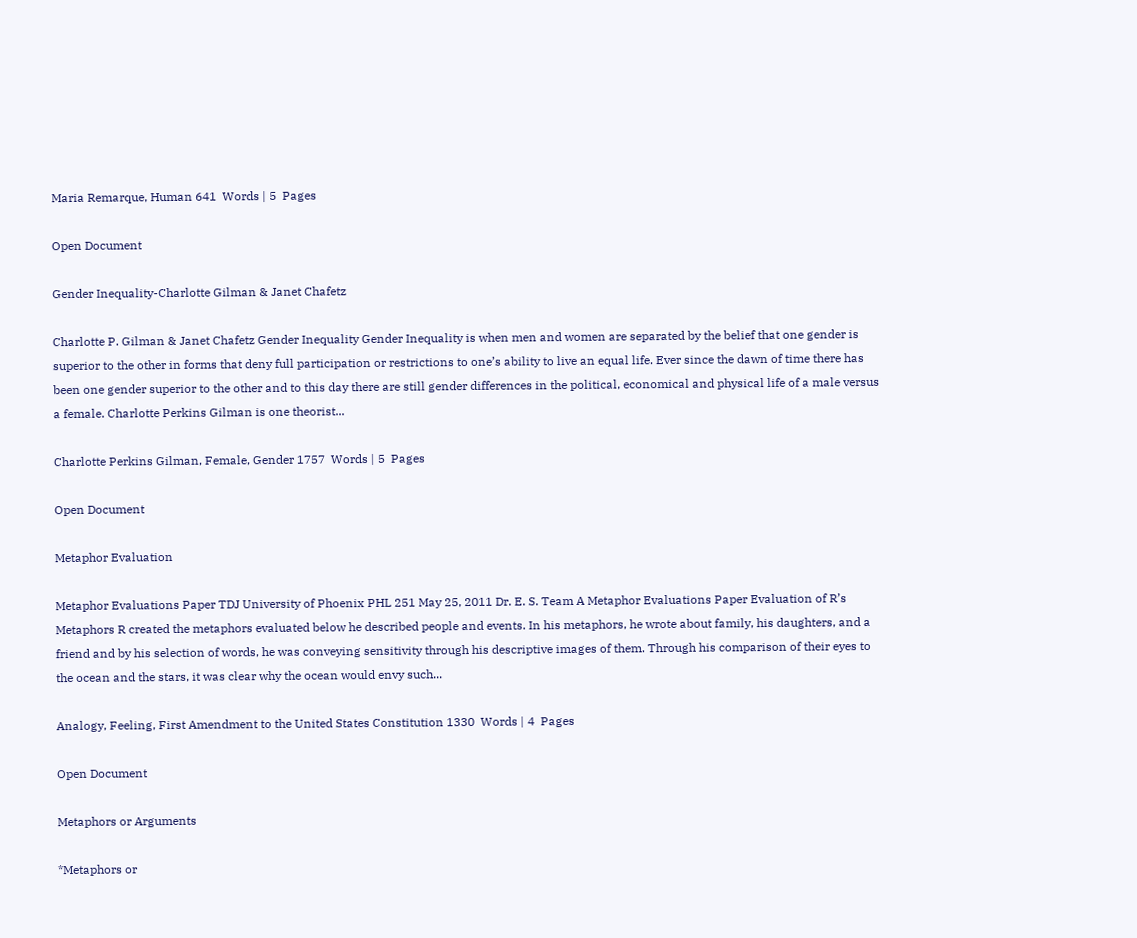Maria Remarque, Human 641  Words | 5  Pages

Open Document

Gender Inequality-Charlotte Gilman & Janet Chafetz

Charlotte P. Gilman & Janet Chafetz Gender Inequality Gender Inequality is when men and women are separated by the belief that one gender is superior to the other in forms that deny full participation or restrictions to one’s ability to live an equal life. Ever since the dawn of time there has been one gender superior to the other and to this day there are still gender differences in the political, economical and physical life of a male versus a female. Charlotte Perkins Gilman is one theorist...

Charlotte Perkins Gilman, Female, Gender 1757  Words | 5  Pages

Open Document

Metaphor Evaluation

Metaphor Evaluations Paper TDJ University of Phoenix PHL 251 May 25, 2011 Dr. E. S. Team A Metaphor Evaluations Paper Evaluation of R’s Metaphors R created the metaphors evaluated below he described people and events. In his metaphors, he wrote about family, his daughters, and a friend and by his selection of words, he was conveying sensitivity through his descriptive images of them. Through his comparison of their eyes to the ocean and the stars, it was clear why the ocean would envy such...

Analogy, Feeling, First Amendment to the United States Constitution 1330  Words | 4  Pages

Open Document

Metaphors or Arguments

*Metaphors or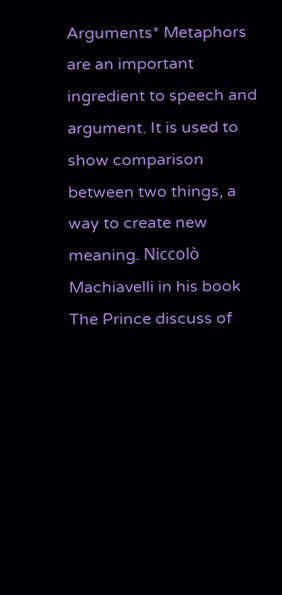Arguments* Metaphors are an important ingredient to speech and argument. It is used to show comparison between two things, a way to create new meaning. Niccolò Machiavelli in his book The Prince discuss of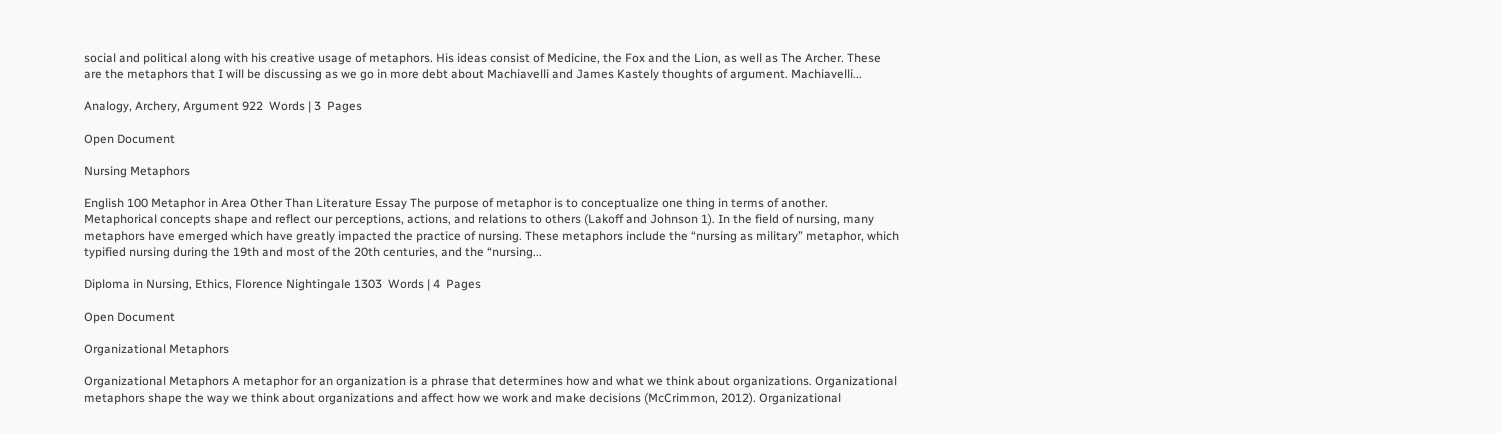social and political along with his creative usage of metaphors. His ideas consist of Medicine, the Fox and the Lion, as well as The Archer. These are the metaphors that I will be discussing as we go in more debt about Machiavelli and James Kastely thoughts of argument. Machiavelli...

Analogy, Archery, Argument 922  Words | 3  Pages

Open Document

Nursing Metaphors

English 100 Metaphor in Area Other Than Literature Essay The purpose of metaphor is to conceptualize one thing in terms of another. Metaphorical concepts shape and reflect our perceptions, actions, and relations to others (Lakoff and Johnson 1). In the field of nursing, many metaphors have emerged which have greatly impacted the practice of nursing. These metaphors include the “nursing as military” metaphor, which typified nursing during the 19th and most of the 20th centuries, and the “nursing...

Diploma in Nursing, Ethics, Florence Nightingale 1303  Words | 4  Pages

Open Document

Organizational Metaphors

Organizational Metaphors A metaphor for an organization is a phrase that determines how and what we think about organizations. Organizational metaphors shape the way we think about organizations and affect how we work and make decisions (McCrimmon, 2012). Organizational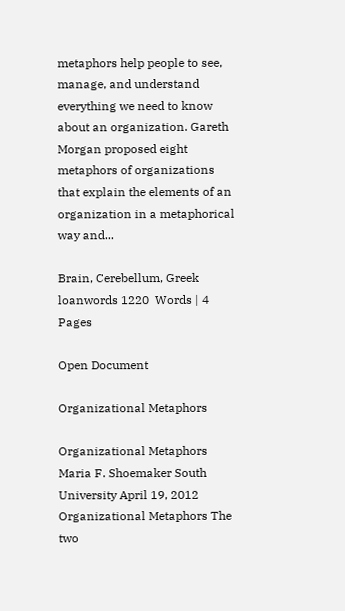metaphors help people to see, manage, and understand everything we need to know about an organization. Gareth Morgan proposed eight metaphors of organizations that explain the elements of an organization in a metaphorical way and...

Brain, Cerebellum, Greek loanwords 1220  Words | 4  Pages

Open Document

Organizational Metaphors

Organizational Metaphors Maria F. Shoemaker South University April 19, 2012 Organizational Metaphors The two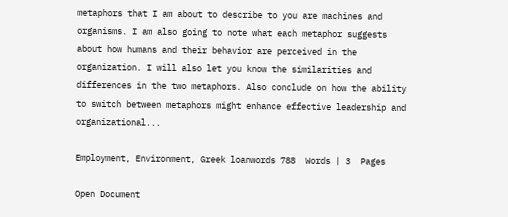metaphors that I am about to describe to you are machines and organisms. I am also going to note what each metaphor suggests about how humans and their behavior are perceived in the organization. I will also let you know the similarities and differences in the two metaphors. Also conclude on how the ability to switch between metaphors might enhance effective leadership and organizational...

Employment, Environment, Greek loanwords 788  Words | 3  Pages

Open Document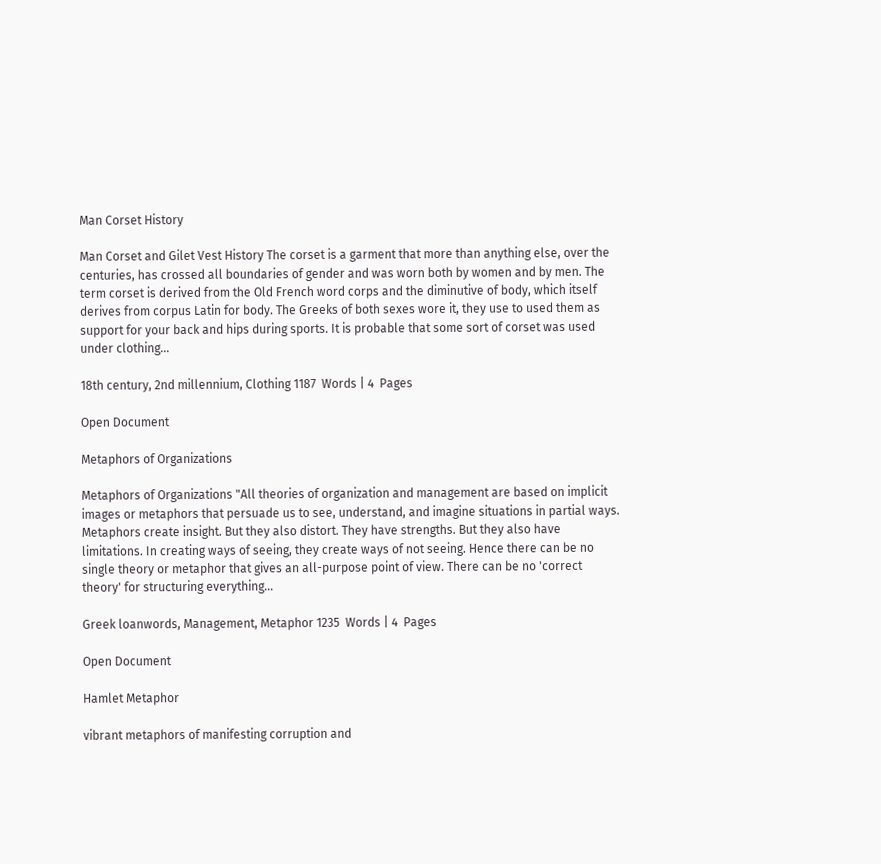Man Corset History

Man Corset and Gilet Vest History The corset is a garment that more than anything else, over the centuries, has crossed all boundaries of gender and was worn both by women and by men. The term corset is derived from the Old French word corps and the diminutive of body, which itself derives from corpus Latin for body. The Greeks of both sexes wore it, they use to used them as support for your back and hips during sports. It is probable that some sort of corset was used under clothing...

18th century, 2nd millennium, Clothing 1187  Words | 4  Pages

Open Document

Metaphors of Organizations

Metaphors of Organizations "All theories of organization and management are based on implicit images or metaphors that persuade us to see, understand, and imagine situations in partial ways. Metaphors create insight. But they also distort. They have strengths. But they also have limitations. In creating ways of seeing, they create ways of not seeing. Hence there can be no single theory or metaphor that gives an all-purpose point of view. There can be no 'correct theory' for structuring everything...

Greek loanwords, Management, Metaphor 1235  Words | 4  Pages

Open Document

Hamlet Metaphor

vibrant metaphors of manifesting corruption and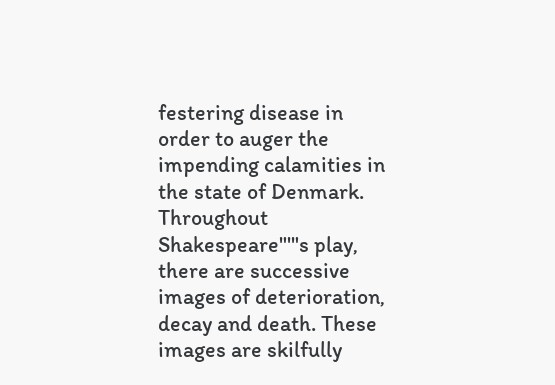festering disease in order to auger the impending calamities in the state of Denmark. Throughout Shakespeare"'"s play, there are successive images of deterioration, decay and death. These images are skilfully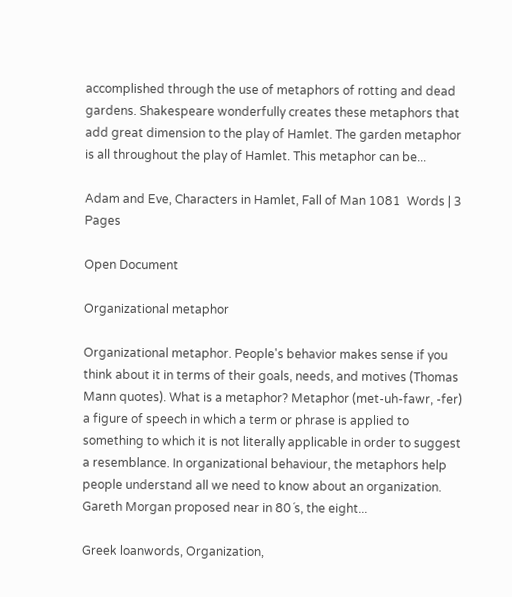accomplished through the use of metaphors of rotting and dead gardens. Shakespeare wonderfully creates these metaphors that add great dimension to the play of Hamlet. The garden metaphor is all throughout the play of Hamlet. This metaphor can be...

Adam and Eve, Characters in Hamlet, Fall of Man 1081  Words | 3  Pages

Open Document

Organizational metaphor

Organizational metaphor. People's behavior makes sense if you think about it in terms of their goals, needs, and motives (Thomas Mann quotes). What is a metaphor? Metaphor (met-uh-fawr, -fer) a figure of speech in which a term or phrase is applied to something to which it is not literally applicable in order to suggest a resemblance. In organizational behaviour, the metaphors help people understand all we need to know about an organization. Gareth Morgan proposed near in 80´s, the eight...

Greek loanwords, Organization,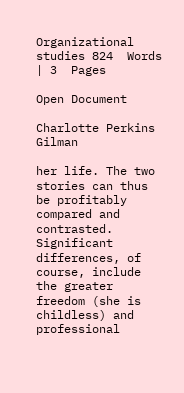Organizational studies 824  Words | 3  Pages

Open Document

Charlotte Perkins Gilman

her life. The two stories can thus be profitably compared and contrasted. Significant differences, of course, include the greater freedom (she is childless) and professional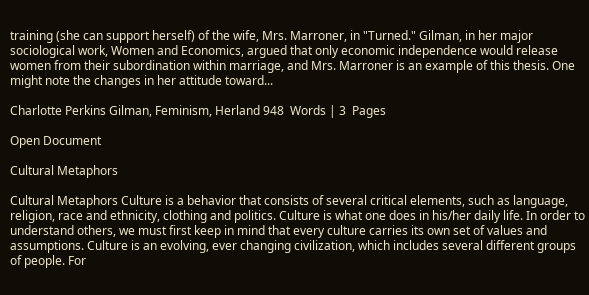training (she can support herself) of the wife, Mrs. Marroner, in "Turned." Gilman, in her major sociological work, Women and Economics, argued that only economic independence would release women from their subordination within marriage, and Mrs. Marroner is an example of this thesis. One might note the changes in her attitude toward...

Charlotte Perkins Gilman, Feminism, Herland 948  Words | 3  Pages

Open Document

Cultural Metaphors

Cultural Metaphors Culture is a behavior that consists of several critical elements, such as language, religion, race and ethnicity, clothing and politics. Culture is what one does in his/her daily life. In order to understand others, we must first keep in mind that every culture carries its own set of values and assumptions. Culture is an evolving, ever changing civilization, which includes several different groups of people. For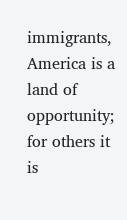immigrants, America is a land of opportunity; for others it is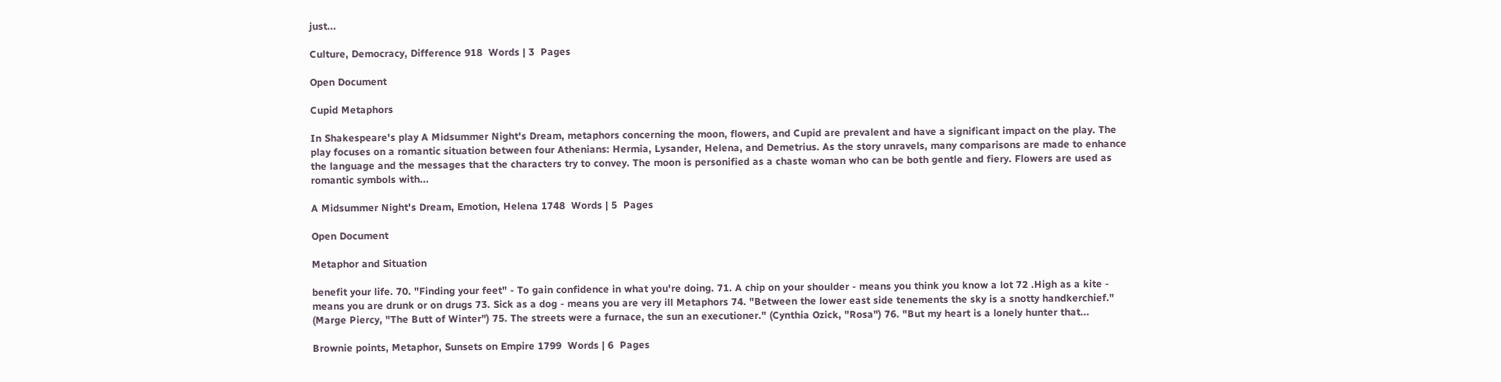just...

Culture, Democracy, Difference 918  Words | 3  Pages

Open Document

Cupid Metaphors

In Shakespeare's play A Midsummer Night's Dream, metaphors concerning the moon, flowers, and Cupid are prevalent and have a significant impact on the play. The play focuses on a romantic situation between four Athenians: Hermia, Lysander, Helena, and Demetrius. As the story unravels, many comparisons are made to enhance the language and the messages that the characters try to convey. The moon is personified as a chaste woman who can be both gentle and fiery. Flowers are used as romantic symbols with...

A Midsummer Night's Dream, Emotion, Helena 1748  Words | 5  Pages

Open Document

Metaphor and Situation

benefit your life. 70. "Finding your feet" - To gain confidence in what you're doing. 71. A chip on your shoulder - means you think you know a lot 72 .High as a kite - means you are drunk or on drugs 73. Sick as a dog - means you are very ill Metaphors 74. "Between the lower east side tenements the sky is a snotty handkerchief." (Marge Piercy, "The Butt of Winter") 75. The streets were a furnace, the sun an executioner." (Cynthia Ozick, "Rosa") 76. "But my heart is a lonely hunter that...

Brownie points, Metaphor, Sunsets on Empire 1799  Words | 6  Pages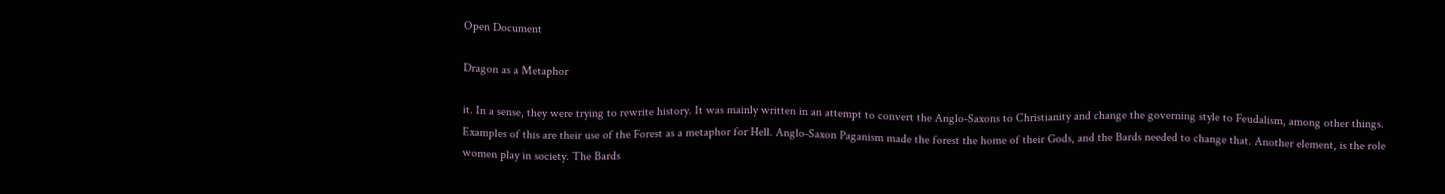Open Document

Dragon as a Metaphor

it. In a sense, they were trying to rewrite history. It was mainly written in an attempt to convert the Anglo-Saxons to Christianity and change the governing style to Feudalism, among other things. Examples of this are their use of the Forest as a metaphor for Hell. Anglo-Saxon Paganism made the forest the home of their Gods, and the Bards needed to change that. Another element, is the role women play in society. The Bards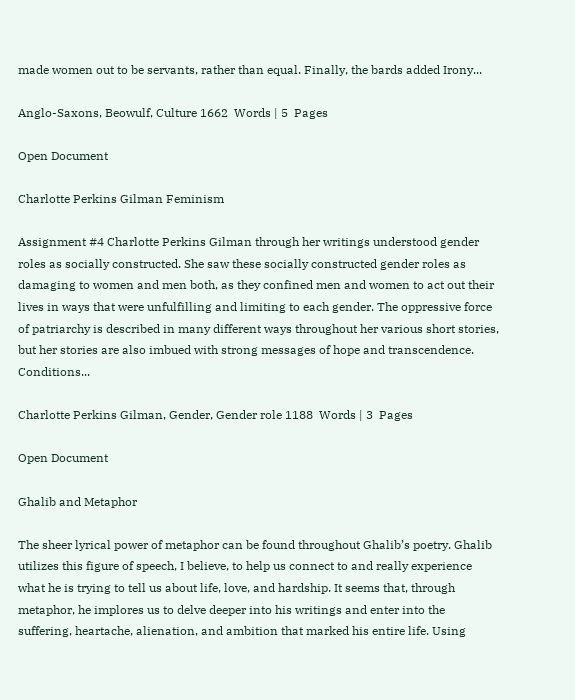made women out to be servants, rather than equal. Finally, the bards added Irony...

Anglo-Saxons, Beowulf, Culture 1662  Words | 5  Pages

Open Document

Charlotte Perkins Gilman Feminism

Assignment #4 Charlotte Perkins Gilman through her writings understood gender roles as socially constructed. She saw these socially constructed gender roles as damaging to women and men both, as they confined men and women to act out their lives in ways that were unfulfilling and limiting to each gender. The oppressive force of patriarchy is described in many different ways throughout her various short stories, but her stories are also imbued with strong messages of hope and transcendence. Conditions...

Charlotte Perkins Gilman, Gender, Gender role 1188  Words | 3  Pages

Open Document

Ghalib and Metaphor

The sheer lyrical power of metaphor can be found throughout Ghalib’s poetry. Ghalib utilizes this figure of speech, I believe, to help us connect to and really experience what he is trying to tell us about life, love, and hardship. It seems that, through metaphor, he implores us to delve deeper into his writings and enter into the suffering, heartache, alienation, and ambition that marked his entire life. Using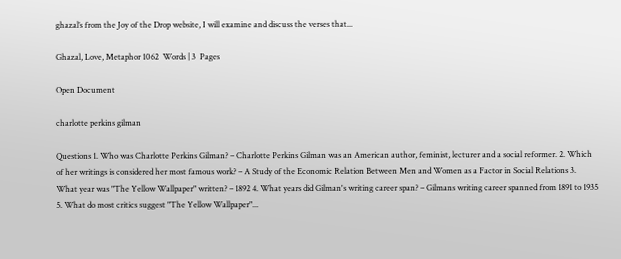ghazal’s from the Joy of the Drop website, I will examine and discuss the verses that...

Ghazal, Love, Metaphor 1062  Words | 3  Pages

Open Document

charlotte perkins gilman

Questions 1. Who was Charlotte Perkins Gilman? – Charlotte Perkins Gilman was an American author, feminist, lecturer and a social reformer. 2. Which of her writings is considered her most famous work? – A Study of the Economic Relation Between Men and Women as a Factor in Social Relations 3. What year was "The Yellow Wallpaper" written? – 1892 4. What years did Gilman's writing career span? – Gilmans writing career spanned from 1891 to 1935 5. What do most critics suggest "The Yellow Wallpaper"...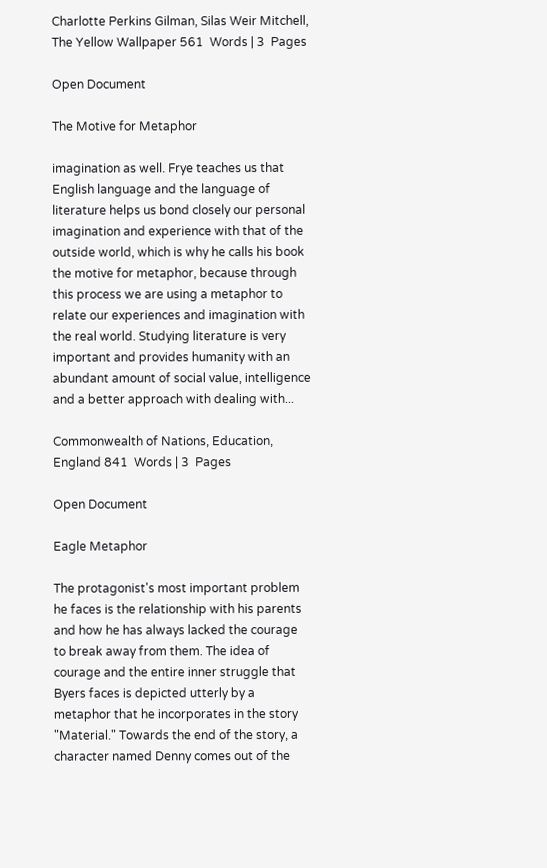Charlotte Perkins Gilman, Silas Weir Mitchell, The Yellow Wallpaper 561  Words | 3  Pages

Open Document

The Motive for Metaphor

imagination as well. Frye teaches us that English language and the language of literature helps us bond closely our personal imagination and experience with that of the outside world, which is why he calls his book the motive for metaphor, because through this process we are using a metaphor to relate our experiences and imagination with the real world. Studying literature is very important and provides humanity with an abundant amount of social value, intelligence and a better approach with dealing with...

Commonwealth of Nations, Education, England 841  Words | 3  Pages

Open Document

Eagle Metaphor

The protagonist's most important problem he faces is the relationship with his parents and how he has always lacked the courage to break away from them. The idea of courage and the entire inner struggle that Byers faces is depicted utterly by a metaphor that he incorporates in the story "Material." Towards the end of the story, a character named Denny comes out of the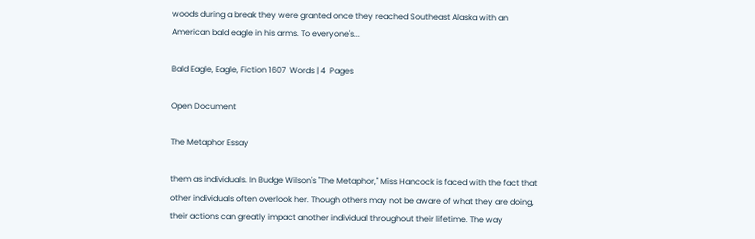woods during a break they were granted once they reached Southeast Alaska with an American bald eagle in his arms. To everyone's...

Bald Eagle, Eagle, Fiction 1607  Words | 4  Pages

Open Document

The Metaphor Essay

them as individuals. In Budge Wilson's "The Metaphor," Miss Hancock is faced with the fact that other individuals often overlook her. Though others may not be aware of what they are doing, their actions can greatly impact another individual throughout their lifetime. The way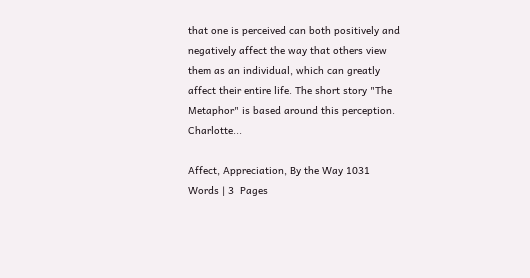that one is perceived can both positively and negatively affect the way that others view them as an individual, which can greatly affect their entire life. The short story "The Metaphor" is based around this perception. Charlotte...

Affect, Appreciation, By the Way 1031  Words | 3  Pages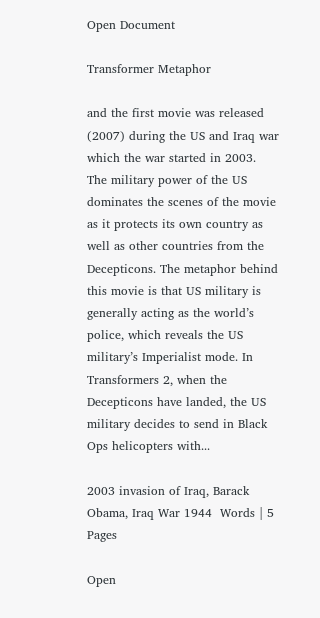Open Document

Transformer Metaphor

and the first movie was released (2007) during the US and Iraq war which the war started in 2003. The military power of the US dominates the scenes of the movie as it protects its own country as well as other countries from the Decepticons. The metaphor behind this movie is that US military is generally acting as the world’s police, which reveals the US military’s Imperialist mode. In Transformers 2, when the Decepticons have landed, the US military decides to send in Black Ops helicopters with...

2003 invasion of Iraq, Barack Obama, Iraq War 1944  Words | 5  Pages

Open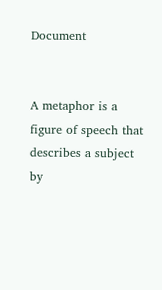Document


A metaphor is a figure of speech that describes a subject by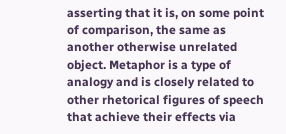asserting that it is, on some point of comparison, the same as another otherwise unrelated object. Metaphor is a type of analogy and is closely related to other rhetorical figures of speech that achieve their effects via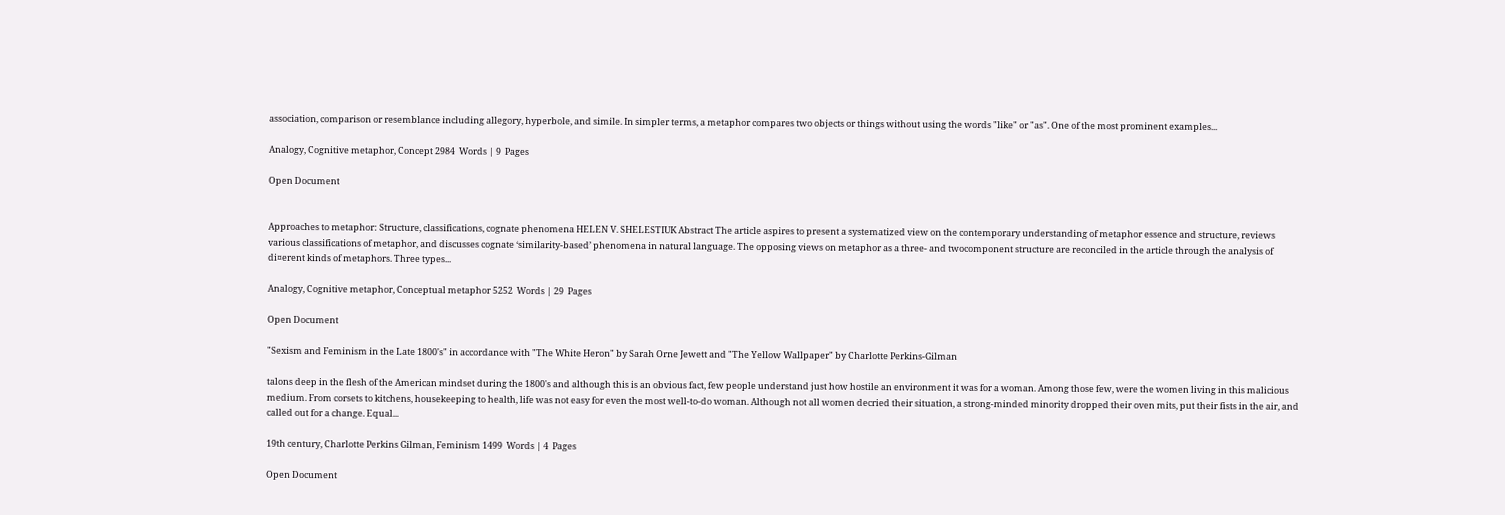association, comparison or resemblance including allegory, hyperbole, and simile. In simpler terms, a metaphor compares two objects or things without using the words "like" or "as". One of the most prominent examples...

Analogy, Cognitive metaphor, Concept 2984  Words | 9  Pages

Open Document


Approaches to metaphor: Structure, classifications, cognate phenomena HELEN V. SHELESTIUK Abstract The article aspires to present a systematized view on the contemporary understanding of metaphor essence and structure, reviews various classifications of metaphor, and discusses cognate ‘similarity-based’ phenomena in natural language. The opposing views on metaphor as a three- and twocomponent structure are reconciled in the article through the analysis of di¤erent kinds of metaphors. Three types...

Analogy, Cognitive metaphor, Conceptual metaphor 5252  Words | 29  Pages

Open Document

"Sexism and Feminism in the Late 1800's" in accordance with "The White Heron" by Sarah Orne Jewett and "The Yellow Wallpaper" by Charlotte Perkins-Gilman

talons deep in the flesh of the American mindset during the 1800's and although this is an obvious fact, few people understand just how hostile an environment it was for a woman. Among those few, were the women living in this malicious medium. From corsets to kitchens, housekeeping to health, life was not easy for even the most well-to-do woman. Although not all women decried their situation, a strong-minded minority dropped their oven mits, put their fists in the air, and called out for a change. Equal...

19th century, Charlotte Perkins Gilman, Feminism 1499  Words | 4  Pages

Open Document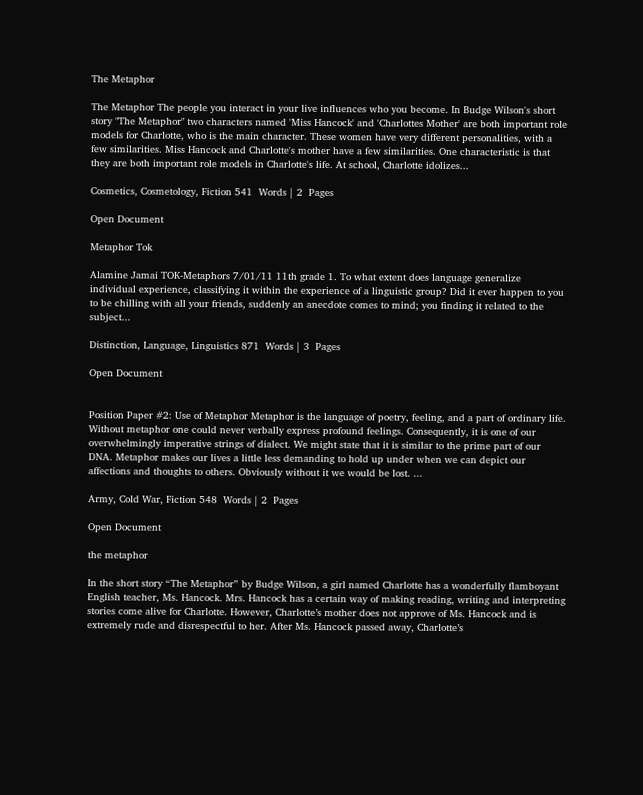The Metaphor

The Metaphor The people you interact in your live influences who you become. In Budge Wilson's short story "The Metaphor" two characters named 'Miss Hancock' and 'Charlottes Mother' are both important role models for Charlotte, who is the main character. These women have very different personalities, with a few similarities. Miss Hancock and Charlotte's mother have a few similarities. One characteristic is that they are both important role models in Charlotte's life. At school, Charlotte idolizes...

Cosmetics, Cosmetology, Fiction 541  Words | 2  Pages

Open Document

Metaphor Tok

Alamine Jamai TOK-Metaphors 7/01/11 11th grade 1. To what extent does language generalize individual experience, classifying it within the experience of a linguistic group? Did it ever happen to you to be chilling with all your friends, suddenly an anecdote comes to mind; you finding it related to the subject...

Distinction, Language, Linguistics 871  Words | 3  Pages

Open Document


Position Paper #2: Use of Metaphor Metaphor is the language of poetry, feeling, and a part of ordinary life. Without metaphor one could never verbally express profound feelings. Consequently, it is one of our overwhelmingly imperative strings of dialect. We might state that it is similar to the prime part of our DNA. Metaphor makes our lives a little less demanding to hold up under when we can depict our affections and thoughts to others. Obviously without it we would be lost. ...

Army, Cold War, Fiction 548  Words | 2  Pages

Open Document

the metaphor

In the short story “The Metaphor” by Budge Wilson, a girl named Charlotte has a wonderfully flamboyant English teacher, Ms. Hancock. Mrs. Hancock has a certain way of making reading, writing and interpreting stories come alive for Charlotte. However, Charlotte’s mother does not approve of Ms. Hancock and is extremely rude and disrespectful to her. After Ms. Hancock passed away, Charlotte’s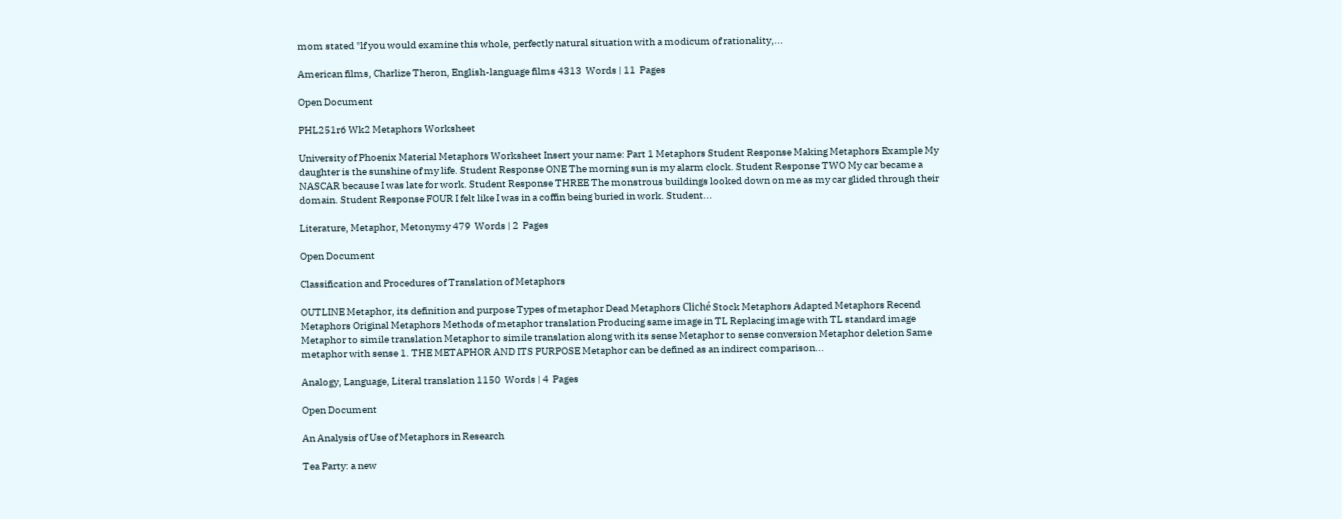mom stated "lf you would examine this whole, perfectly natural situation with a modicum of rationality,...

American films, Charlize Theron, English-language films 4313  Words | 11  Pages

Open Document

PHL251r6 Wk2 Metaphors Worksheet

University of Phoenix Material Metaphors Worksheet Insert your name: Part 1 Metaphors Student Response Making Metaphors Example My daughter is the sunshine of my life. Student Response ONE The morning sun is my alarm clock. Student Response TWO My car became a NASCAR because I was late for work. Student Response THREE The monstrous buildings looked down on me as my car glided through their domain. Student Response FOUR I felt like I was in a coffin being buried in work. Student...

Literature, Metaphor, Metonymy 479  Words | 2  Pages

Open Document

Classification and Procedures of Translation of Metaphors

OUTLINE Metaphor, its definition and purpose Types of metaphor Dead Metaphors Cliché Stock Metaphors Adapted Metaphors Recend Metaphors Original Metaphors Methods of metaphor translation Producing same image in TL Replacing image with TL standard image Metaphor to simile translation Metaphor to simile translation along with its sense Metaphor to sense conversion Metaphor deletion Same metaphor with sense 1. THE METAPHOR AND ITS PURPOSE Metaphor can be defined as an indirect comparison...

Analogy, Language, Literal translation 1150  Words | 4  Pages

Open Document

An Analysis of Use of Metaphors in Research

Tea Party: a new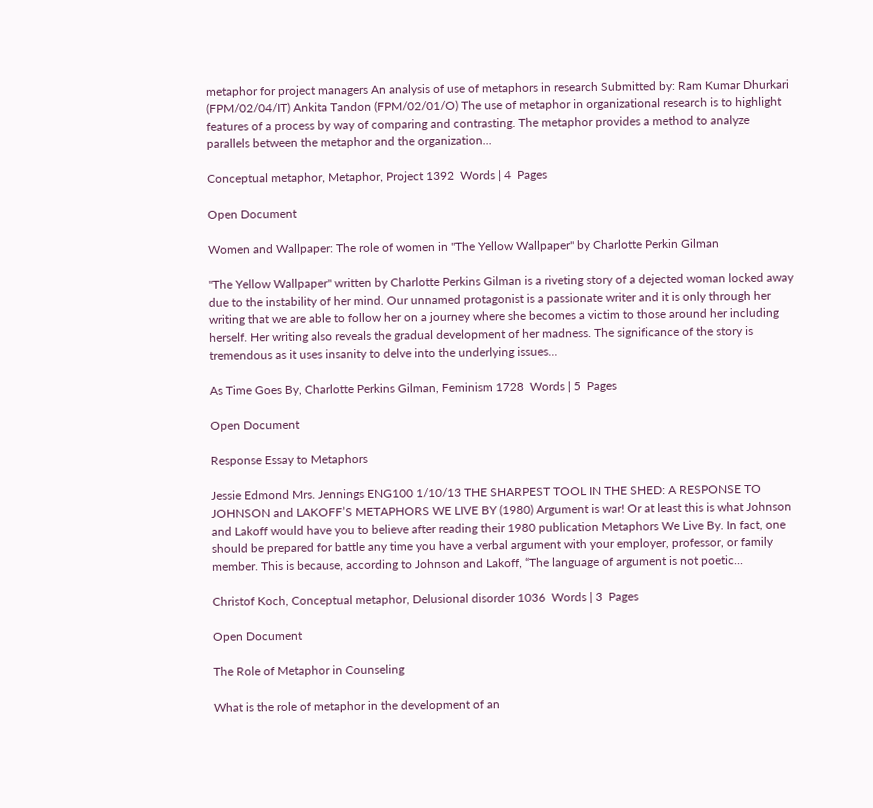metaphor for project managers An analysis of use of metaphors in research Submitted by: Ram Kumar Dhurkari (FPM/02/04/IT) Ankita Tandon (FPM/02/01/O) The use of metaphor in organizational research is to highlight features of a process by way of comparing and contrasting. The metaphor provides a method to analyze parallels between the metaphor and the organization...

Conceptual metaphor, Metaphor, Project 1392  Words | 4  Pages

Open Document

Women and Wallpaper: The role of women in "The Yellow Wallpaper" by Charlotte Perkin Gilman

"The Yellow Wallpaper" written by Charlotte Perkins Gilman is a riveting story of a dejected woman locked away due to the instability of her mind. Our unnamed protagonist is a passionate writer and it is only through her writing that we are able to follow her on a journey where she becomes a victim to those around her including herself. Her writing also reveals the gradual development of her madness. The significance of the story is tremendous as it uses insanity to delve into the underlying issues...

As Time Goes By, Charlotte Perkins Gilman, Feminism 1728  Words | 5  Pages

Open Document

Response Essay to Metaphors

Jessie Edmond Mrs. Jennings ENG100 1/10/13 THE SHARPEST TOOL IN THE SHED: A RESPONSE TO JOHNSON and LAKOFF’S METAPHORS WE LIVE BY (1980) Argument is war! Or at least this is what Johnson and Lakoff would have you to believe after reading their 1980 publication Metaphors We Live By. In fact, one should be prepared for battle any time you have a verbal argument with your employer, professor, or family member. This is because, according to Johnson and Lakoff, “The language of argument is not poetic...

Christof Koch, Conceptual metaphor, Delusional disorder 1036  Words | 3  Pages

Open Document

The Role of Metaphor in Counseling

What is the role of metaphor in the development of an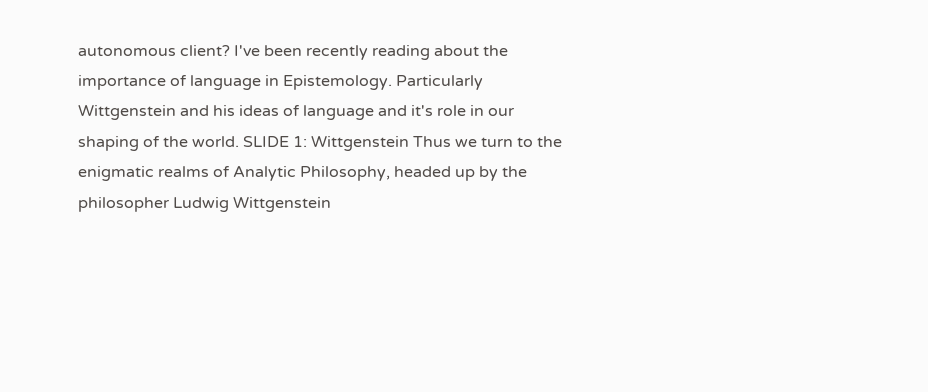autonomous client? I've been recently reading about the importance of language in Epistemology. Particularly Wittgenstein and his ideas of language and it's role in our shaping of the world. SLIDE 1: Wittgenstein Thus we turn to the enigmatic realms of Analytic Philosophy, headed up by the philosopher Ludwig Wittgenstein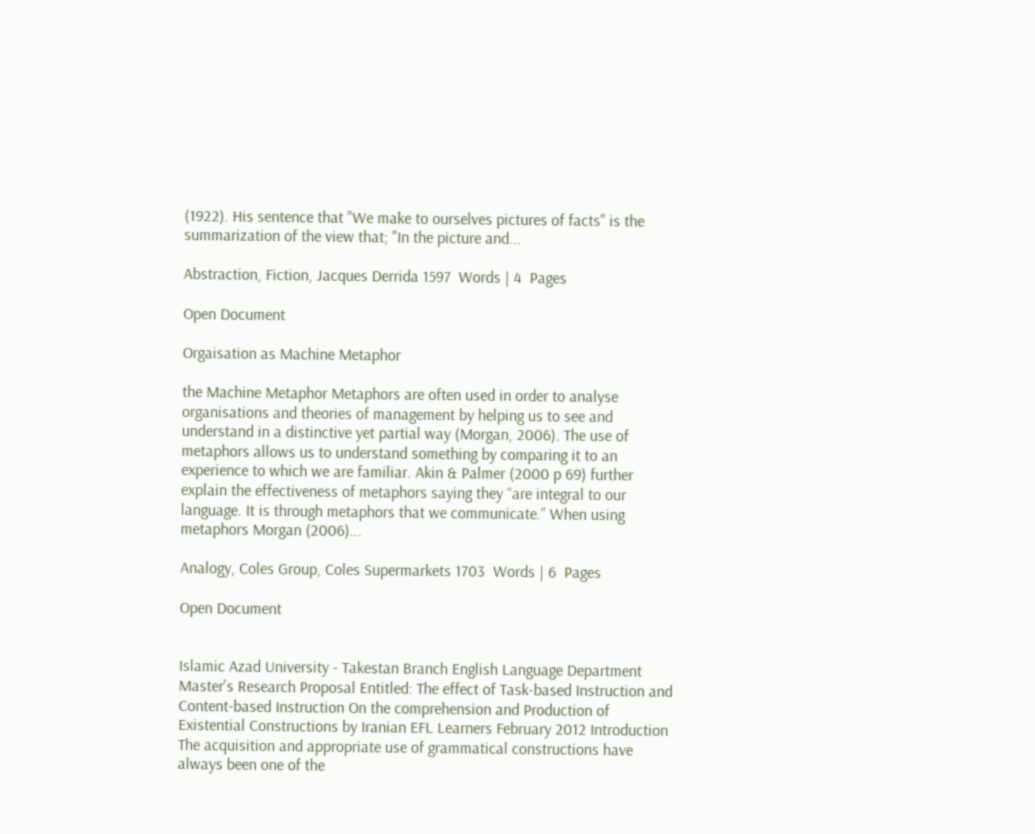(1922). His sentence that "We make to ourselves pictures of facts" is the summarization of the view that; "In the picture and...

Abstraction, Fiction, Jacques Derrida 1597  Words | 4  Pages

Open Document

Orgaisation as Machine Metaphor

the Machine Metaphor Metaphors are often used in order to analyse organisations and theories of management by helping us to see and understand in a distinctive yet partial way (Morgan, 2006). The use of metaphors allows us to understand something by comparing it to an experience to which we are familiar. Akin & Palmer (2000 p 69) further explain the effectiveness of metaphors saying they “are integral to our language. It is through metaphors that we communicate.” When using metaphors Morgan (2006)...

Analogy, Coles Group, Coles Supermarkets 1703  Words | 6  Pages

Open Document


Islamic Azad University - Takestan Branch English Language Department Master's Research Proposal Entitled: The effect of Task-based Instruction and Content-based Instruction On the comprehension and Production of Existential Constructions by Iranian EFL Learners February 2012 Introduction The acquisition and appropriate use of grammatical constructions have always been one of the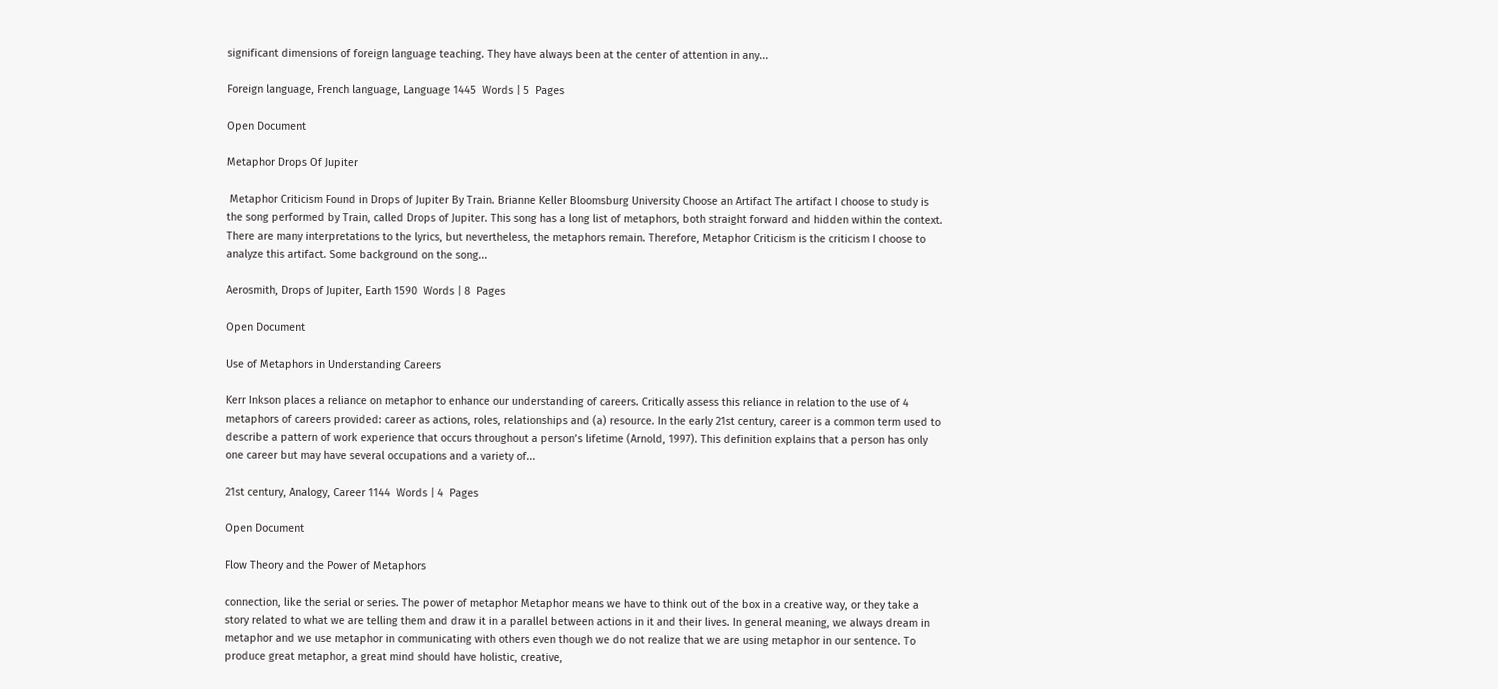significant dimensions of foreign language teaching. They have always been at the center of attention in any...

Foreign language, French language, Language 1445  Words | 5  Pages

Open Document

Metaphor Drops Of Jupiter

 Metaphor Criticism Found in Drops of Jupiter By Train. Brianne Keller Bloomsburg University Choose an Artifact The artifact I choose to study is the song performed by Train, called Drops of Jupiter. This song has a long list of metaphors, both straight forward and hidden within the context. There are many interpretations to the lyrics, but nevertheless, the metaphors remain. Therefore, Metaphor Criticism is the criticism I choose to analyze this artifact. Some background on the song...

Aerosmith, Drops of Jupiter, Earth 1590  Words | 8  Pages

Open Document

Use of Metaphors in Understanding Careers

Kerr Inkson places a reliance on metaphor to enhance our understanding of careers. Critically assess this reliance in relation to the use of 4 metaphors of careers provided: career as actions, roles, relationships and (a) resource. In the early 21st century, career is a common term used to describe a pattern of work experience that occurs throughout a person’s lifetime (Arnold, 1997). This definition explains that a person has only one career but may have several occupations and a variety of...

21st century, Analogy, Career 1144  Words | 4  Pages

Open Document

Flow Theory and the Power of Metaphors

connection, like the serial or series. The power of metaphor Metaphor means we have to think out of the box in a creative way, or they take a story related to what we are telling them and draw it in a parallel between actions in it and their lives. In general meaning, we always dream in metaphor and we use metaphor in communicating with others even though we do not realize that we are using metaphor in our sentence. To produce great metaphor, a great mind should have holistic, creative,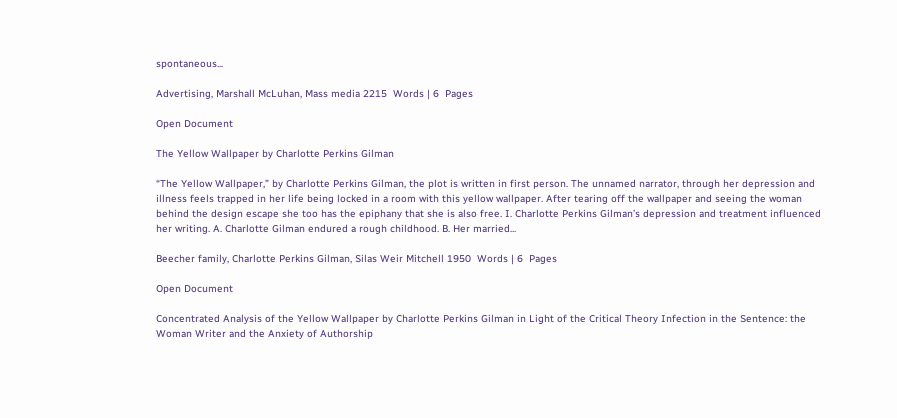spontaneous...

Advertising, Marshall McLuhan, Mass media 2215  Words | 6  Pages

Open Document

The Yellow Wallpaper by Charlotte Perkins Gilman

“The Yellow Wallpaper,” by Charlotte Perkins Gilman, the plot is written in first person. The unnamed narrator, through her depression and illness feels trapped in her life being locked in a room with this yellow wallpaper. After tearing off the wallpaper and seeing the woman behind the design escape she too has the epiphany that she is also free. I. Charlotte Perkins Gilman’s depression and treatment influenced her writing. A. Charlotte Gilman endured a rough childhood. B. Her married...

Beecher family, Charlotte Perkins Gilman, Silas Weir Mitchell 1950  Words | 6  Pages

Open Document

Concentrated Analysis of the Yellow Wallpaper by Charlotte Perkins Gilman in Light of the Critical Theory Infection in the Sentence: the Woman Writer and the Anxiety of Authorship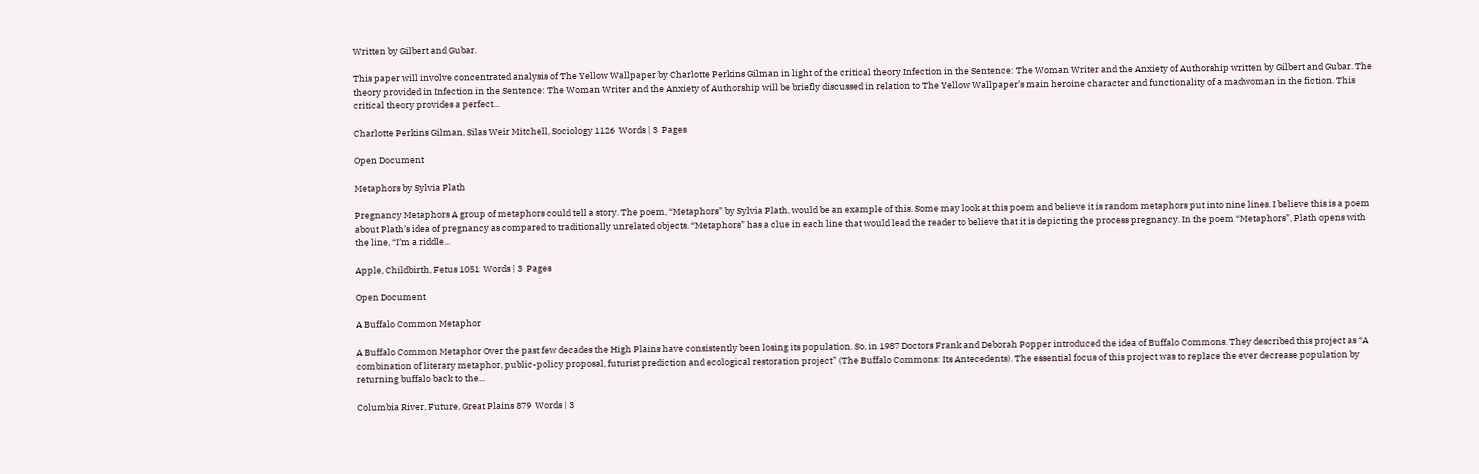Written by Gilbert and Gubar.

This paper will involve concentrated analysis of The Yellow Wallpaper by Charlotte Perkins Gilman in light of the critical theory Infection in the Sentence: The Woman Writer and the Anxiety of Authorship written by Gilbert and Gubar. The theory provided in Infection in the Sentence: The Woman Writer and the Anxiety of Authorship will be briefly discussed in relation to The Yellow Wallpaper’s main heroine character and functionality of a madwoman in the fiction. This critical theory provides a perfect...

Charlotte Perkins Gilman, Silas Weir Mitchell, Sociology 1126  Words | 3  Pages

Open Document

Metaphors by Sylvia Plath

Pregnancy Metaphors A group of metaphors could tell a story. The poem, “Metaphors” by Sylvia Plath, would be an example of this. Some may look at this poem and believe it is random metaphors put into nine lines. I believe this is a poem about Plath’s idea of pregnancy as compared to traditionally unrelated objects. “Metaphors” has a clue in each line that would lead the reader to believe that it is depicting the process pregnancy. In the poem “Metaphors”, Plath opens with the line, “I’m a riddle...

Apple, Childbirth, Fetus 1051  Words | 3  Pages

Open Document

A Buffalo Common Metaphor

A Buffalo Common Metaphor Over the past few decades the High Plains have consistently been losing its population. So, in 1987 Doctors Frank and Deborah Popper introduced the idea of Buffalo Commons. They described this project as “A combination of literary metaphor, public-policy proposal, futurist prediction and ecological restoration project” (The Buffalo Commons: Its Antecedents). The essential focus of this project was to replace the ever decrease population by returning buffalo back to the...

Columbia River, Future, Great Plains 879  Words | 3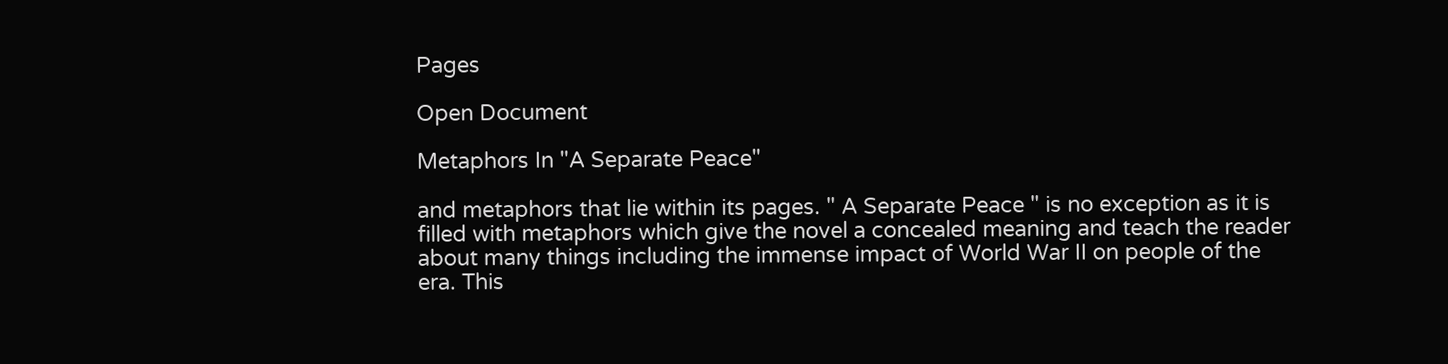Pages

Open Document

Metaphors In "A Separate Peace"

and metaphors that lie within its pages. " A Separate Peace " is no exception as it is filled with metaphors which give the novel a concealed meaning and teach the reader about many things including the immense impact of World War II on people of the era. This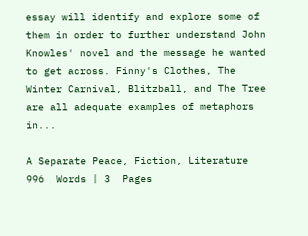essay will identify and explore some of them in order to further understand John Knowles' novel and the message he wanted to get across. Finny's Clothes, The Winter Carnival, Blitzball, and The Tree are all adequate examples of metaphors in...

A Separate Peace, Fiction, Literature 996  Words | 3  Pages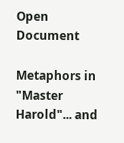Open Document

Metaphors in "Master Harold"... and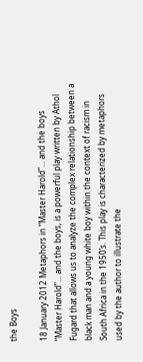the Boys

18 January 2012 Metaphors in “Master Harold”... and the boys “Master Harold”... and the boys, is a powerful play written by Athol Fugard that allows us to analyze the complex relationship between a black man and a young white boy within the context of racism in South Africa in the 1950’s. This play is characterized by metaphors used by the author to illustrate the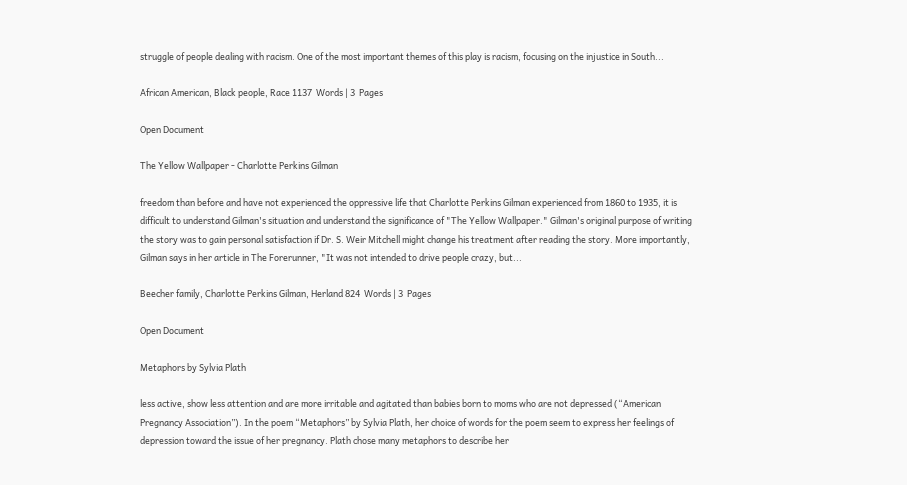struggle of people dealing with racism. One of the most important themes of this play is racism, focusing on the injustice in South...

African American, Black people, Race 1137  Words | 3  Pages

Open Document

The Yellow Wallpaper - Charlotte Perkins Gilman

freedom than before and have not experienced the oppressive life that Charlotte Perkins Gilman experienced from 1860 to 1935, it is difficult to understand Gilman's situation and understand the significance of "The Yellow Wallpaper." Gilman's original purpose of writing the story was to gain personal satisfaction if Dr. S. Weir Mitchell might change his treatment after reading the story. More importantly, Gilman says in her article in The Forerunner, "It was not intended to drive people crazy, but...

Beecher family, Charlotte Perkins Gilman, Herland 824  Words | 3  Pages

Open Document

Metaphors by Sylvia Plath

less active, show less attention and are more irritable and agitated than babies born to moms who are not depressed (“American Pregnancy Association”). In the poem “Metaphors” by Sylvia Plath, her choice of words for the poem seem to express her feelings of depression toward the issue of her pregnancy. Plath chose many metaphors to describe her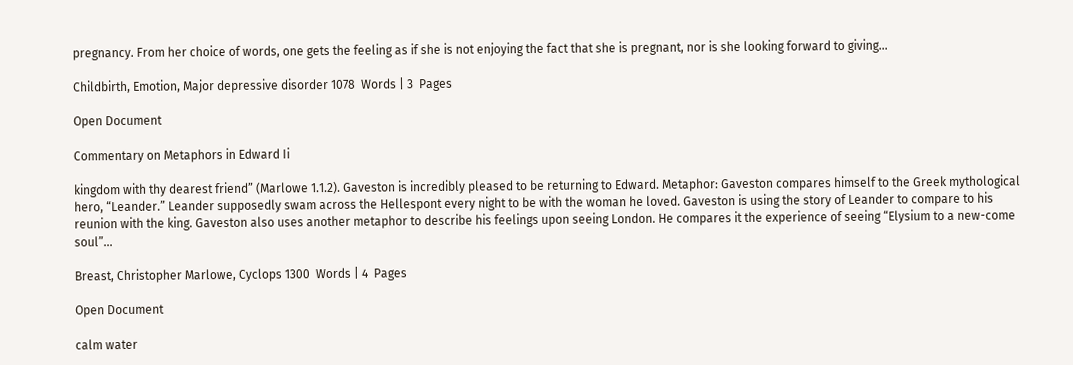pregnancy. From her choice of words, one gets the feeling as if she is not enjoying the fact that she is pregnant, nor is she looking forward to giving...

Childbirth, Emotion, Major depressive disorder 1078  Words | 3  Pages

Open Document

Commentary on Metaphors in Edward Ii

kingdom with thy dearest friend” (Marlowe 1.1.2). Gaveston is incredibly pleased to be returning to Edward. Metaphor: Gaveston compares himself to the Greek mythological hero, “Leander.” Leander supposedly swam across the Hellespont every night to be with the woman he loved. Gaveston is using the story of Leander to compare to his reunion with the king. Gaveston also uses another metaphor to describe his feelings upon seeing London. He compares it the experience of seeing “Elysium to a new-come soul”...

Breast, Christopher Marlowe, Cyclops 1300  Words | 4  Pages

Open Document

calm water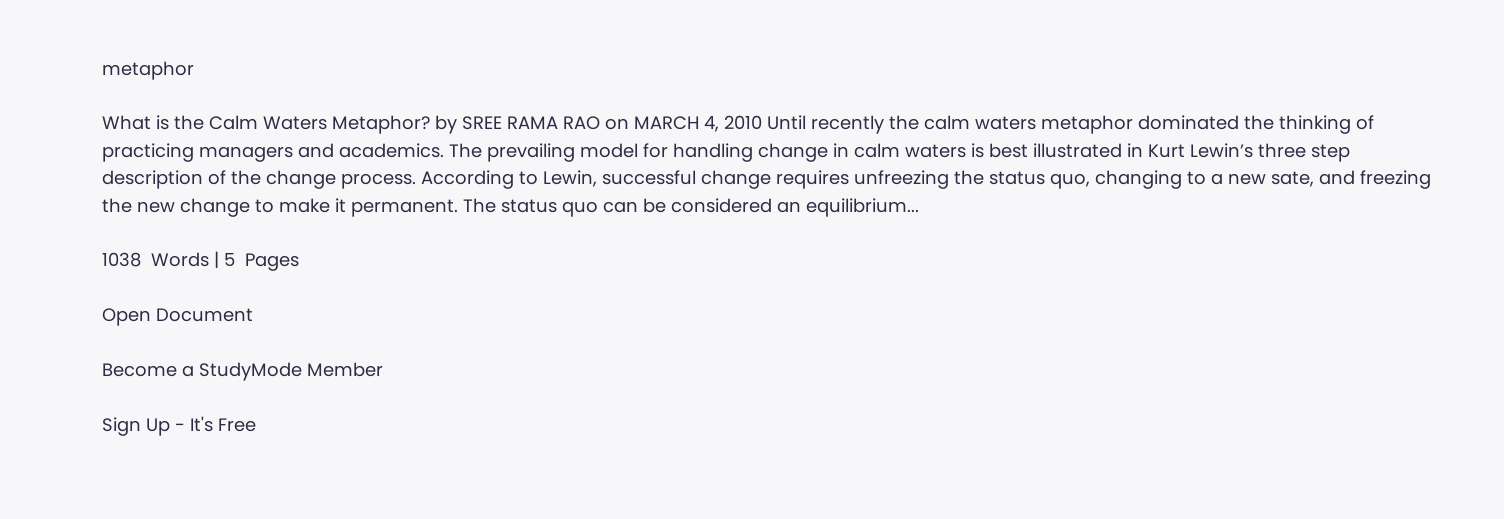metaphor

What is the Calm Waters Metaphor? by SREE RAMA RAO on MARCH 4, 2010 Until recently the calm waters metaphor dominated the thinking of practicing managers and academics. The prevailing model for handling change in calm waters is best illustrated in Kurt Lewin’s three step description of the change process. According to Lewin, successful change requires unfreezing the status quo, changing to a new sate, and freezing the new change to make it permanent. The status quo can be considered an equilibrium...

1038  Words | 5  Pages

Open Document

Become a StudyMode Member

Sign Up - It's Free